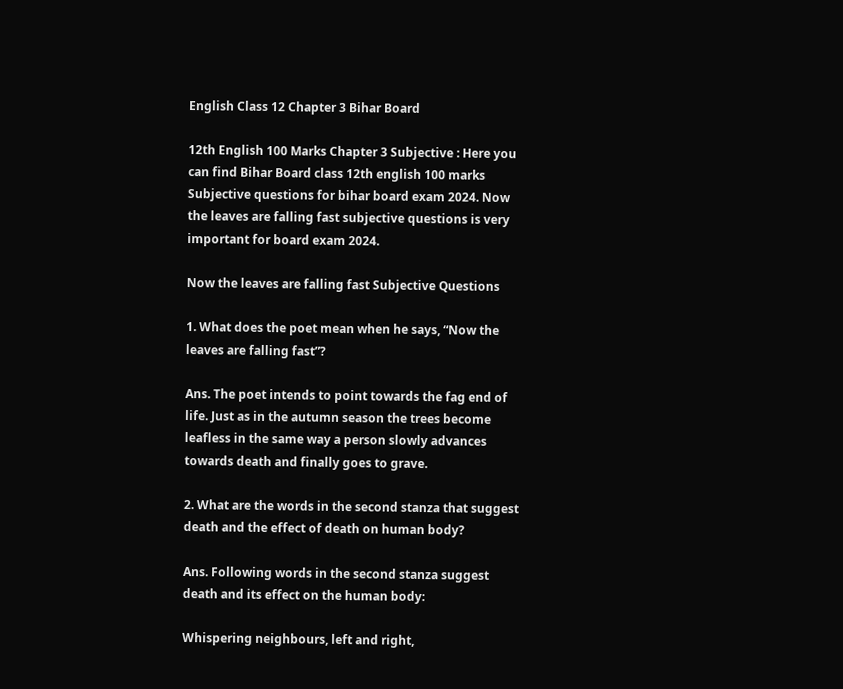English Class 12 Chapter 3 Bihar Board

12th English 100 Marks Chapter 3 Subjective : Here you can find Bihar Board class 12th english 100 marks Subjective questions for bihar board exam 2024. Now the leaves are falling fast subjective questions is very important for board exam 2024.

Now the leaves are falling fast Subjective Questions

1. What does the poet mean when he says, “Now the leaves are falling fast”?

Ans. The poet intends to point towards the fag end of life. Just as in the autumn season the trees become leafless in the same way a person slowly advances towards death and finally goes to grave.

2. What are the words in the second stanza that suggest death and the effect of death on human body?

Ans. Following words in the second stanza suggest death and its effect on the human body:

Whispering neighbours, left and right,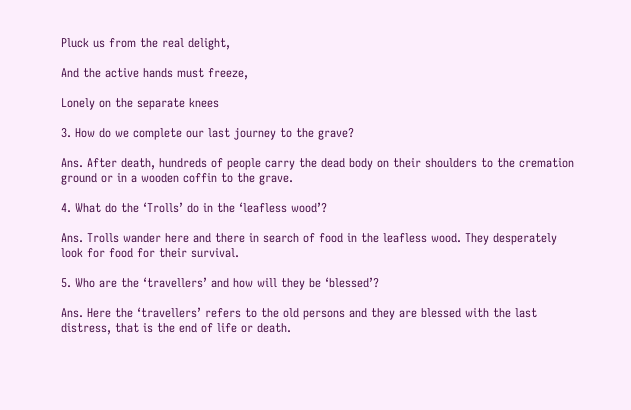Pluck us from the real delight,

And the active hands must freeze,

Lonely on the separate knees

3. How do we complete our last journey to the grave?

Ans. After death, hundreds of people carry the dead body on their shoulders to the cremation ground or in a wooden coffin to the grave.

4. What do the ‘Trolls’ do in the ‘leafless wood’?

Ans. Trolls wander here and there in search of food in the leafless wood. They desperately look for food for their survival.

5. Who are the ‘travellers’ and how will they be ‘blessed’?

Ans. Here the ‘travellers’ refers to the old persons and they are blessed with the last distress, that is the end of life or death.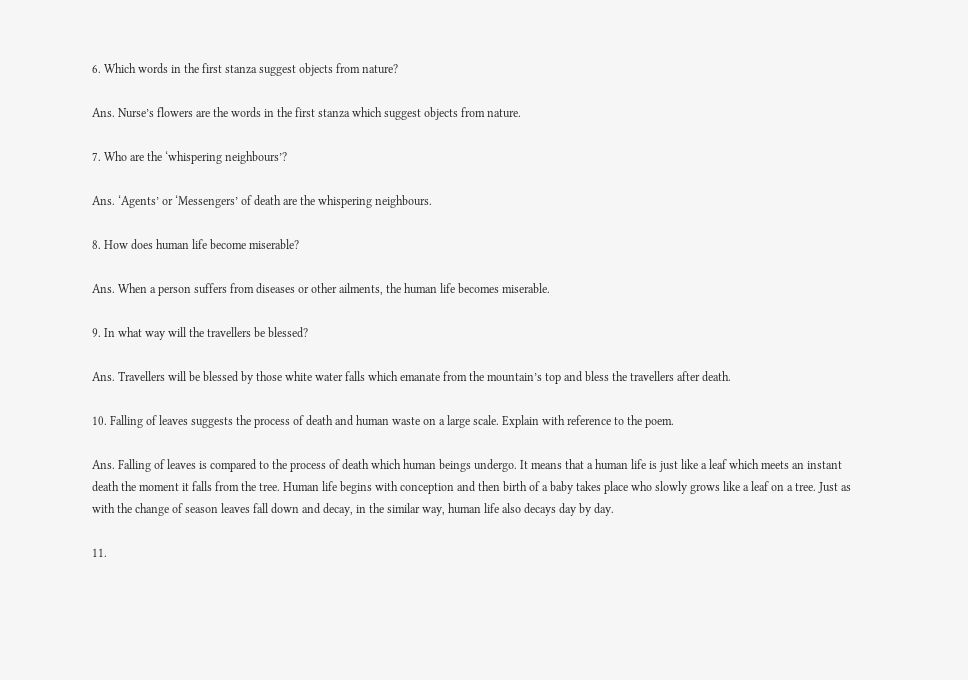6. Which words in the first stanza suggest objects from nature?

Ans. Nurse’s flowers are the words in the first stanza which suggest objects from nature.

7. Who are the ‘whispering neighbours’?

Ans. ‘Agents’ or ‘Messengers’ of death are the whispering neighbours.

8. How does human life become miserable?

Ans. When a person suffers from diseases or other ailments, the human life becomes miserable.

9. In what way will the travellers be blessed?

Ans. Travellers will be blessed by those white water falls which emanate from the mountain’s top and bless the travellers after death.

10. Falling of leaves suggests the process of death and human waste on a large scale. Explain with reference to the poem.

Ans. Falling of leaves is compared to the process of death which human beings undergo. It means that a human life is just like a leaf which meets an instant death the moment it falls from the tree. Human life begins with conception and then birth of a baby takes place who slowly grows like a leaf on a tree. Just as with the change of season leaves fall down and decay, in the similar way, human life also decays day by day.

11.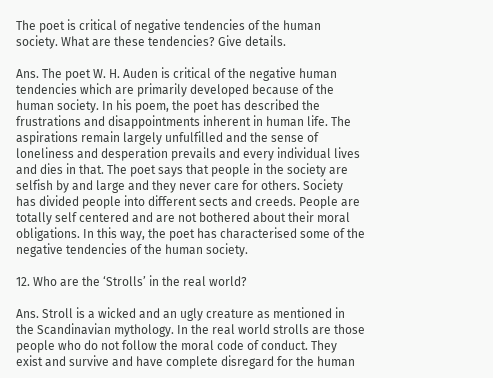The poet is critical of negative tendencies of the human society. What are these tendencies? Give details.

Ans. The poet W. H. Auden is critical of the negative human tendencies which are primarily developed because of the human society. In his poem, the poet has described the frustrations and disappointments inherent in human life. The aspirations remain largely unfulfilled and the sense of loneliness and desperation prevails and every individual lives and dies in that. The poet says that people in the society are selfish by and large and they never care for others. Society has divided people into different sects and creeds. People are totally self centered and are not bothered about their moral obligations. In this way, the poet has characterised some of the negative tendencies of the human society.

12. Who are the ‘Strolls’ in the real world?

Ans. Stroll is a wicked and an ugly creature as mentioned in the Scandinavian mythology. In the real world strolls are those people who do not follow the moral code of conduct. They exist and survive and have complete disregard for the human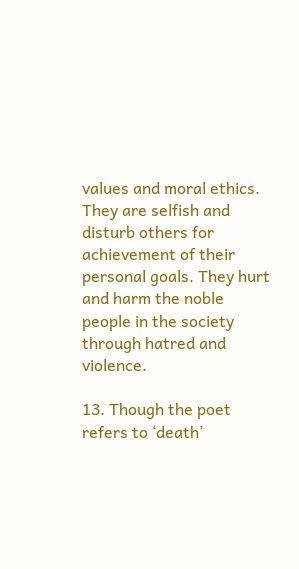values and moral ethics. They are selfish and disturb others for achievement of their personal goals. They hurt and harm the noble people in the society through hatred and violence.

13. Though the poet refers to ‘death’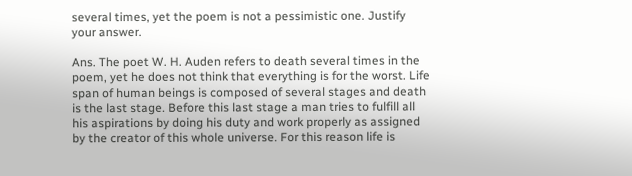several times, yet the poem is not a pessimistic one. Justify your answer.

Ans. The poet W. H. Auden refers to death several times in the poem, yet he does not think that everything is for the worst. Life span of human beings is composed of several stages and death is the last stage. Before this last stage a man tries to fulfill all his aspirations by doing his duty and work properly as assigned by the creator of this whole universe. For this reason life is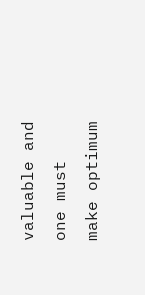valuable and one must make optimum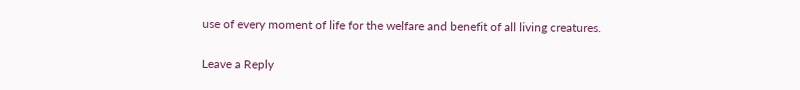use of every moment of life for the welfare and benefit of all living creatures.

Leave a Reply